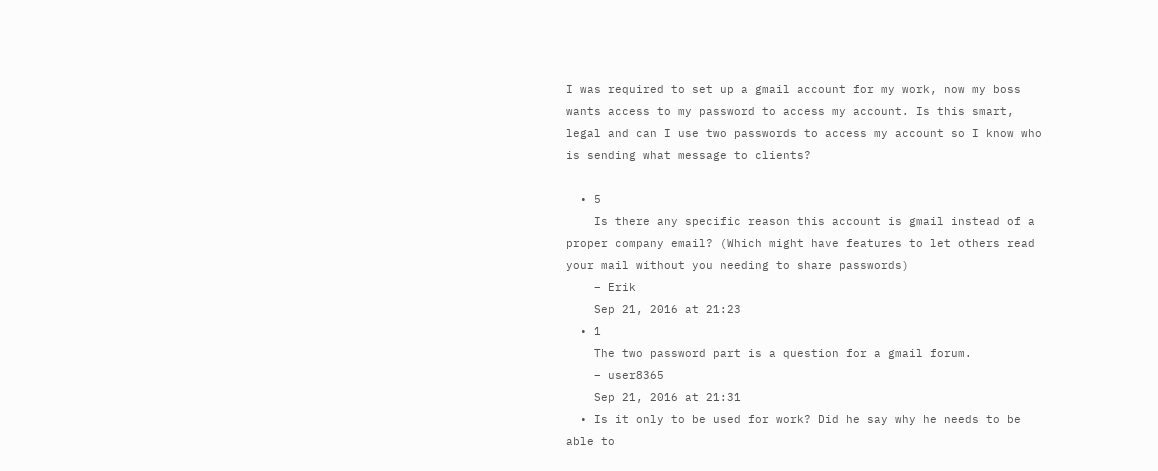I was required to set up a gmail account for my work, now my boss wants access to my password to access my account. Is this smart, legal and can I use two passwords to access my account so I know who is sending what message to clients?

  • 5
    Is there any specific reason this account is gmail instead of a proper company email? (Which might have features to let others read your mail without you needing to share passwords)
    – Erik
    Sep 21, 2016 at 21:23
  • 1
    The two password part is a question for a gmail forum.
    – user8365
    Sep 21, 2016 at 21:31
  • Is it only to be used for work? Did he say why he needs to be able to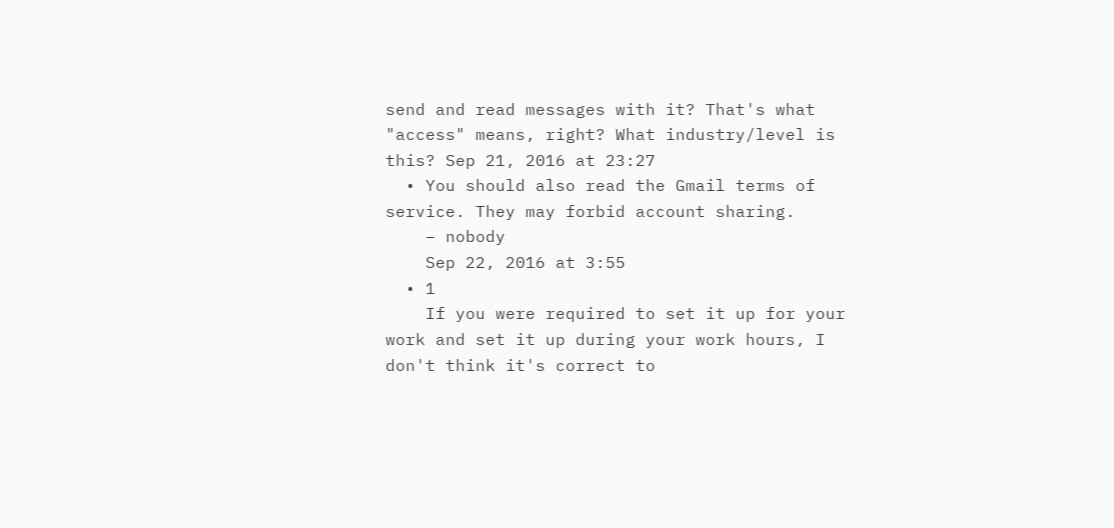send and read messages with it? That's what "access" means, right? What industry/level is this? Sep 21, 2016 at 23:27
  • You should also read the Gmail terms of service. They may forbid account sharing.
    – nobody
    Sep 22, 2016 at 3:55
  • 1
    If you were required to set it up for your work and set it up during your work hours, I don't think it's correct to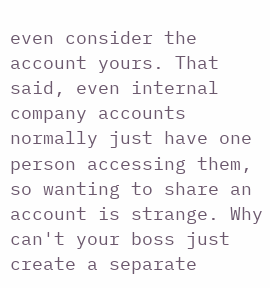even consider the account yours. That said, even internal company accounts normally just have one person accessing them, so wanting to share an account is strange. Why can't your boss just create a separate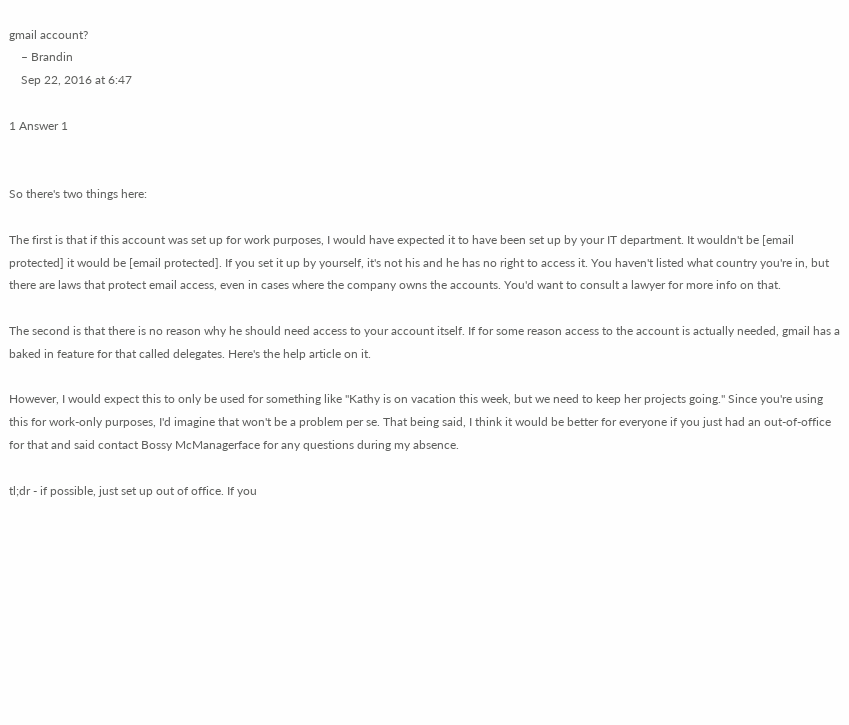gmail account?
    – Brandin
    Sep 22, 2016 at 6:47

1 Answer 1


So there's two things here:

The first is that if this account was set up for work purposes, I would have expected it to have been set up by your IT department. It wouldn't be [email protected] it would be [email protected]. If you set it up by yourself, it's not his and he has no right to access it. You haven't listed what country you're in, but there are laws that protect email access, even in cases where the company owns the accounts. You'd want to consult a lawyer for more info on that.

The second is that there is no reason why he should need access to your account itself. If for some reason access to the account is actually needed, gmail has a baked in feature for that called delegates. Here's the help article on it.

However, I would expect this to only be used for something like "Kathy is on vacation this week, but we need to keep her projects going." Since you're using this for work-only purposes, I'd imagine that won't be a problem per se. That being said, I think it would be better for everyone if you just had an out-of-office for that and said contact Bossy McManagerface for any questions during my absence.

tl;dr - if possible, just set up out of office. If you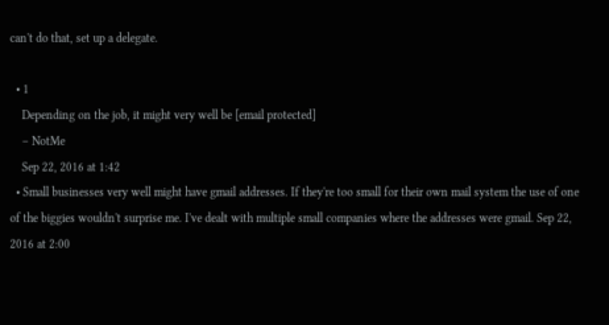can't do that, set up a delegate.

  • 1
    Depending on the job, it might very well be [email protected]
    – NotMe
    Sep 22, 2016 at 1:42
  • Small businesses very well might have gmail addresses. If they're too small for their own mail system the use of one of the biggies wouldn't surprise me. I've dealt with multiple small companies where the addresses were gmail. Sep 22, 2016 at 2:00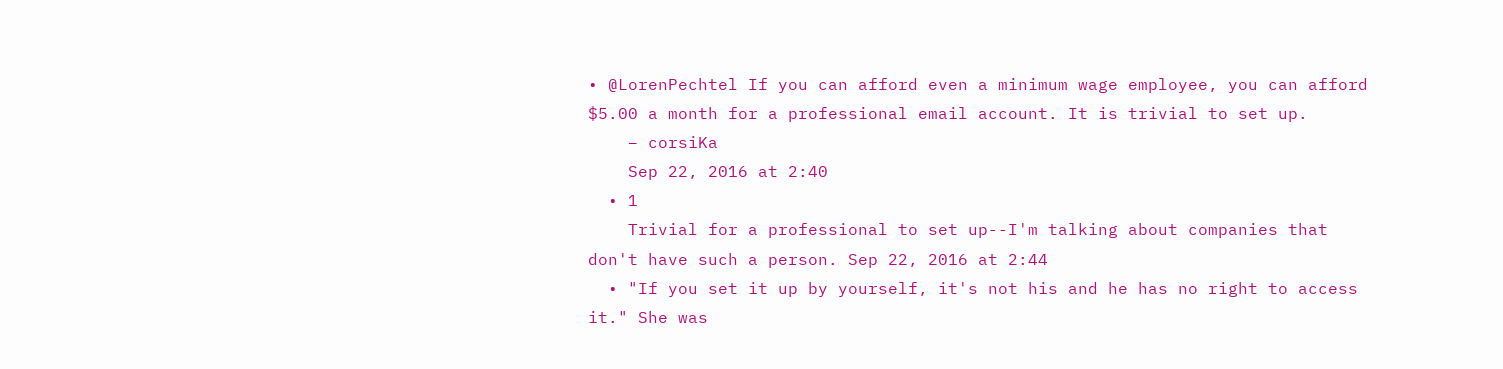• @LorenPechtel If you can afford even a minimum wage employee, you can afford $5.00 a month for a professional email account. It is trivial to set up.
    – corsiKa
    Sep 22, 2016 at 2:40
  • 1
    Trivial for a professional to set up--I'm talking about companies that don't have such a person. Sep 22, 2016 at 2:44
  • "If you set it up by yourself, it's not his and he has no right to access it." She was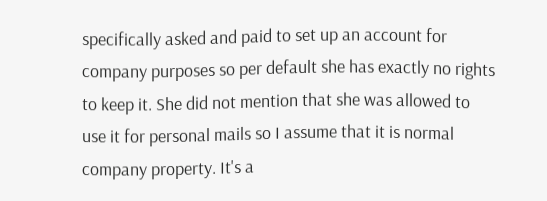specifically asked and paid to set up an account for company purposes so per default she has exactly no rights to keep it. She did not mention that she was allowed to use it for personal mails so I assume that it is normal company property. It's a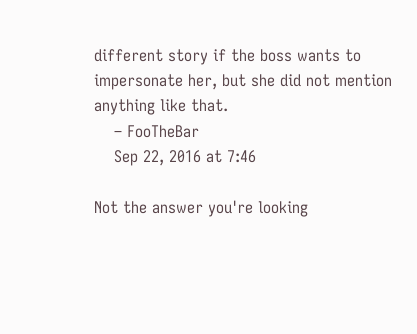different story if the boss wants to impersonate her, but she did not mention anything like that.
    – FooTheBar
    Sep 22, 2016 at 7:46

Not the answer you're looking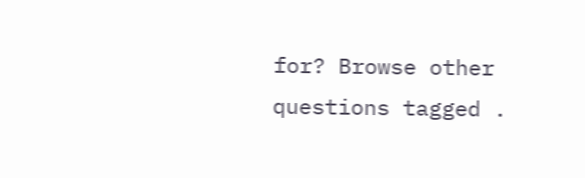for? Browse other questions tagged .